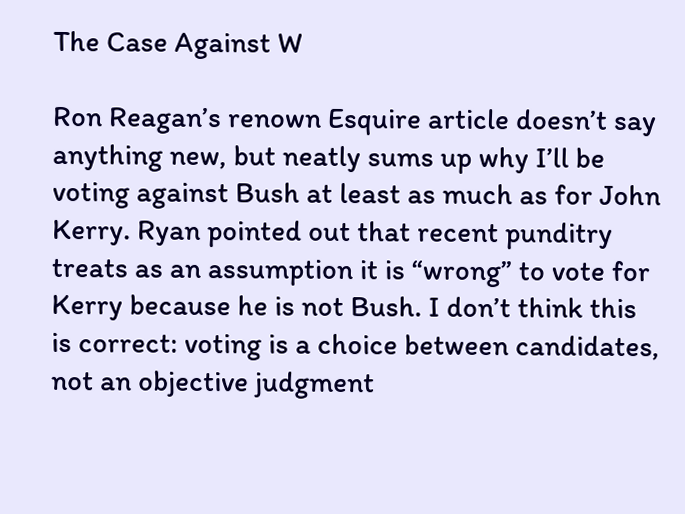The Case Against W

Ron Reagan’s renown Esquire article doesn’t say anything new, but neatly sums up why I’ll be voting against Bush at least as much as for John Kerry. Ryan pointed out that recent punditry treats as an assumption it is “wrong” to vote for Kerry because he is not Bush. I don’t think this is correct: voting is a choice between candidates, not an objective judgment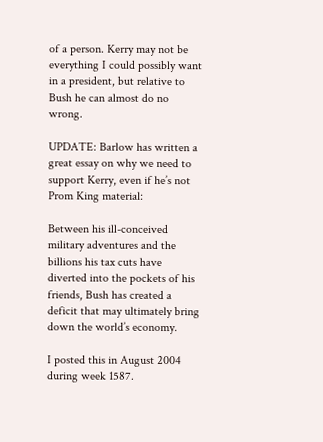of a person. Kerry may not be everything I could possibly want in a president, but relative to Bush he can almost do no wrong.

UPDATE: Barlow has written a great essay on why we need to support Kerry, even if he’s not Prom King material:

Between his ill-conceived military adventures and the billions his tax cuts have diverted into the pockets of his friends, Bush has created a deficit that may ultimately bring down the world’s economy.

I posted this in August 2004 during week 1587.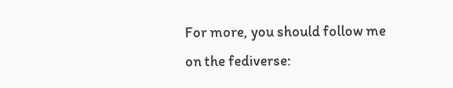For more, you should follow me on the fediverse: